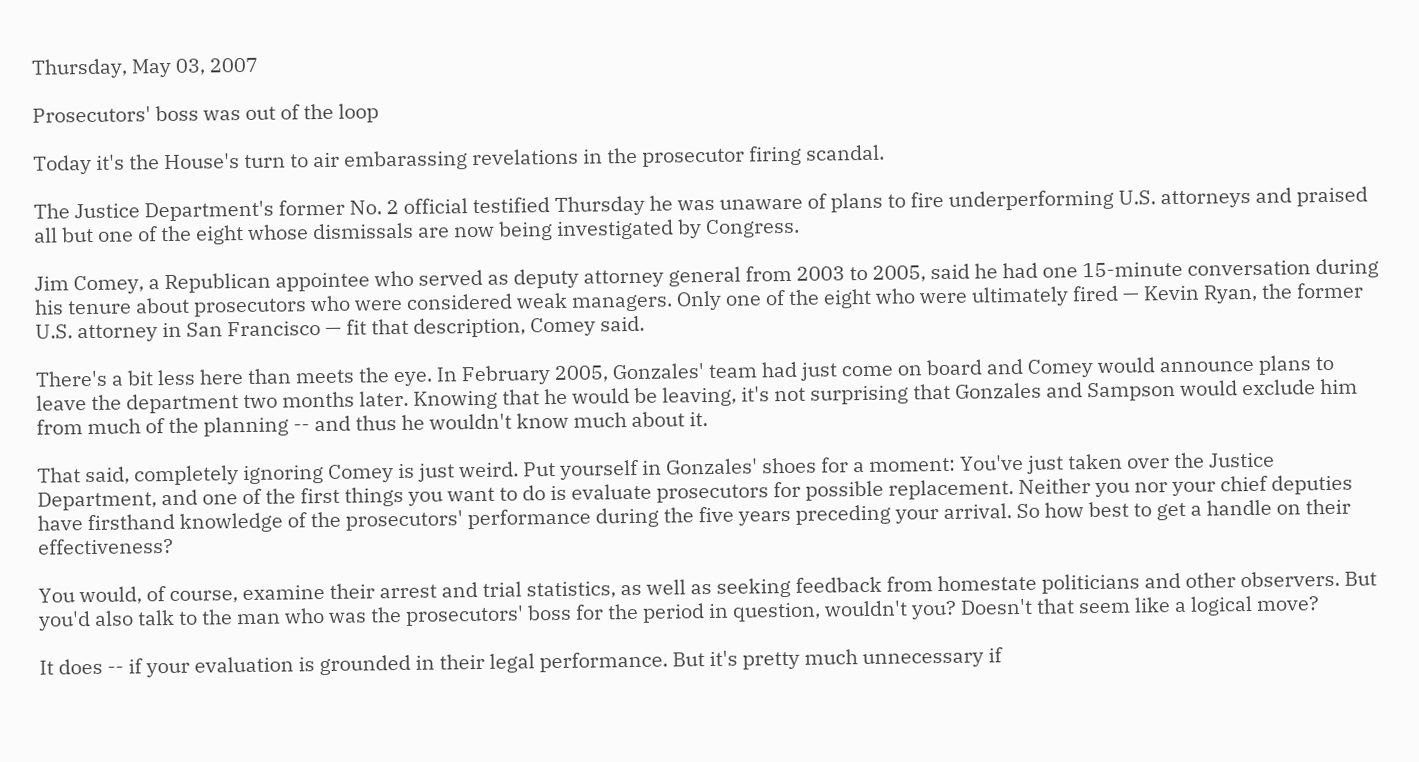Thursday, May 03, 2007

Prosecutors' boss was out of the loop

Today it's the House's turn to air embarassing revelations in the prosecutor firing scandal.

The Justice Department's former No. 2 official testified Thursday he was unaware of plans to fire underperforming U.S. attorneys and praised all but one of the eight whose dismissals are now being investigated by Congress.

Jim Comey, a Republican appointee who served as deputy attorney general from 2003 to 2005, said he had one 15-minute conversation during his tenure about prosecutors who were considered weak managers. Only one of the eight who were ultimately fired — Kevin Ryan, the former U.S. attorney in San Francisco — fit that description, Comey said.

There's a bit less here than meets the eye. In February 2005, Gonzales' team had just come on board and Comey would announce plans to leave the department two months later. Knowing that he would be leaving, it's not surprising that Gonzales and Sampson would exclude him from much of the planning -- and thus he wouldn't know much about it.

That said, completely ignoring Comey is just weird. Put yourself in Gonzales' shoes for a moment: You've just taken over the Justice Department, and one of the first things you want to do is evaluate prosecutors for possible replacement. Neither you nor your chief deputies have firsthand knowledge of the prosecutors' performance during the five years preceding your arrival. So how best to get a handle on their effectiveness?

You would, of course, examine their arrest and trial statistics, as well as seeking feedback from homestate politicians and other observers. But you'd also talk to the man who was the prosecutors' boss for the period in question, wouldn't you? Doesn't that seem like a logical move?

It does -- if your evaluation is grounded in their legal performance. But it's pretty much unnecessary if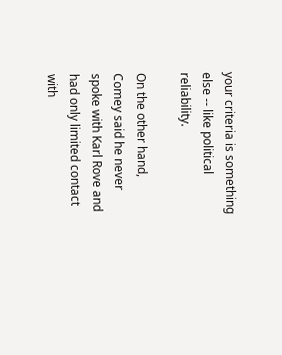your criteria is something else -- like political reliability.

On the other hand, Comey said he never spoke with Karl Rove and had only limited contact with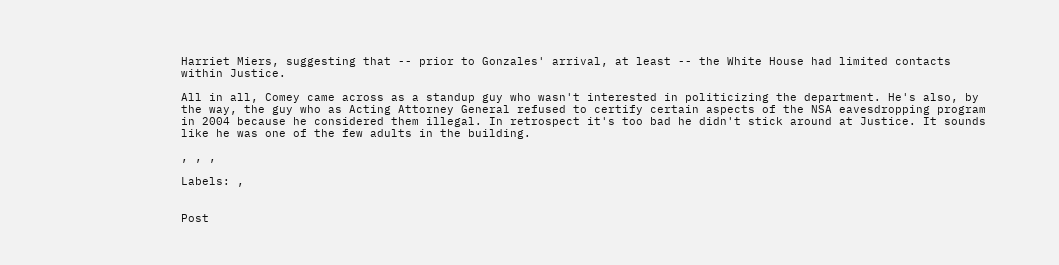Harriet Miers, suggesting that -- prior to Gonzales' arrival, at least -- the White House had limited contacts within Justice.

All in all, Comey came across as a standup guy who wasn't interested in politicizing the department. He's also, by the way, the guy who as Acting Attorney General refused to certify certain aspects of the NSA eavesdropping program in 2004 because he considered them illegal. In retrospect it's too bad he didn't stick around at Justice. It sounds like he was one of the few adults in the building.

, , ,

Labels: ,


Post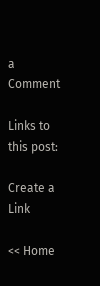a Comment

Links to this post:

Create a Link

<< Home